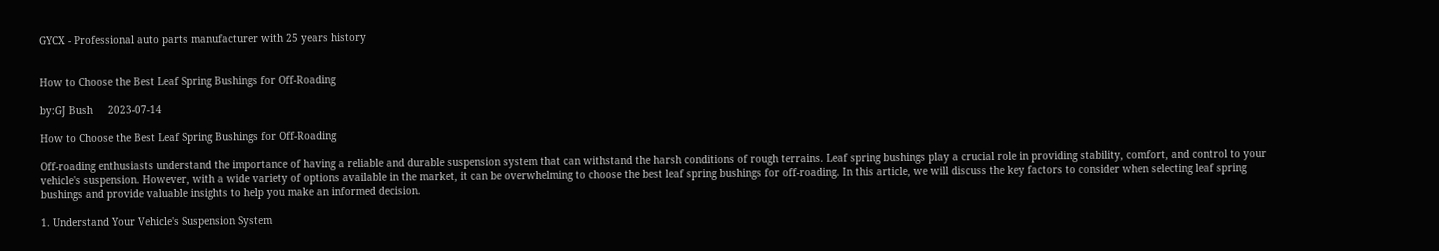GYCX - Professional auto parts manufacturer with 25 years history


How to Choose the Best Leaf Spring Bushings for Off-Roading

by:GJ Bush     2023-07-14

How to Choose the Best Leaf Spring Bushings for Off-Roading

Off-roading enthusiasts understand the importance of having a reliable and durable suspension system that can withstand the harsh conditions of rough terrains. Leaf spring bushings play a crucial role in providing stability, comfort, and control to your vehicle's suspension. However, with a wide variety of options available in the market, it can be overwhelming to choose the best leaf spring bushings for off-roading. In this article, we will discuss the key factors to consider when selecting leaf spring bushings and provide valuable insights to help you make an informed decision.

1. Understand Your Vehicle's Suspension System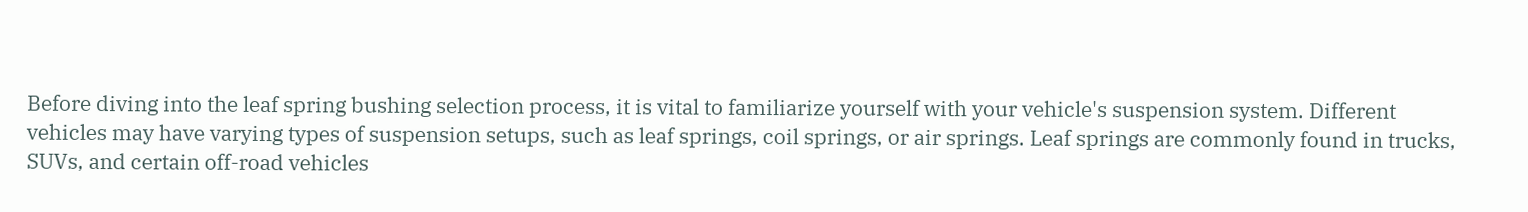Before diving into the leaf spring bushing selection process, it is vital to familiarize yourself with your vehicle's suspension system. Different vehicles may have varying types of suspension setups, such as leaf springs, coil springs, or air springs. Leaf springs are commonly found in trucks, SUVs, and certain off-road vehicles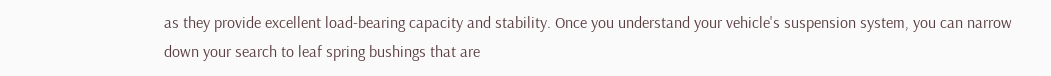as they provide excellent load-bearing capacity and stability. Once you understand your vehicle's suspension system, you can narrow down your search to leaf spring bushings that are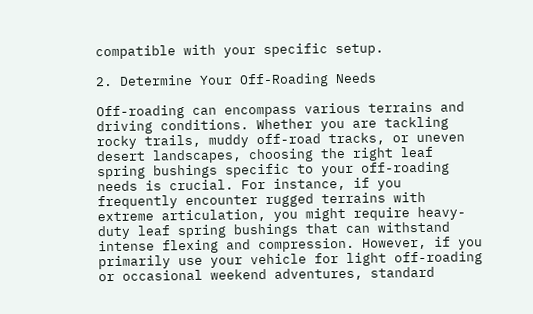compatible with your specific setup.

2. Determine Your Off-Roading Needs

Off-roading can encompass various terrains and driving conditions. Whether you are tackling rocky trails, muddy off-road tracks, or uneven desert landscapes, choosing the right leaf spring bushings specific to your off-roading needs is crucial. For instance, if you frequently encounter rugged terrains with extreme articulation, you might require heavy-duty leaf spring bushings that can withstand intense flexing and compression. However, if you primarily use your vehicle for light off-roading or occasional weekend adventures, standard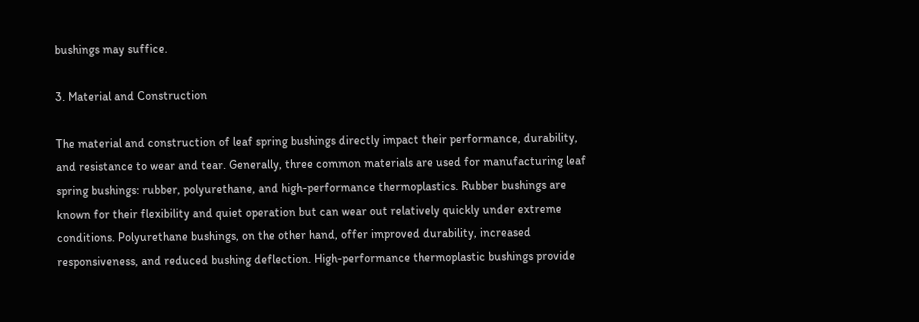bushings may suffice.

3. Material and Construction

The material and construction of leaf spring bushings directly impact their performance, durability, and resistance to wear and tear. Generally, three common materials are used for manufacturing leaf spring bushings: rubber, polyurethane, and high-performance thermoplastics. Rubber bushings are known for their flexibility and quiet operation but can wear out relatively quickly under extreme conditions. Polyurethane bushings, on the other hand, offer improved durability, increased responsiveness, and reduced bushing deflection. High-performance thermoplastic bushings provide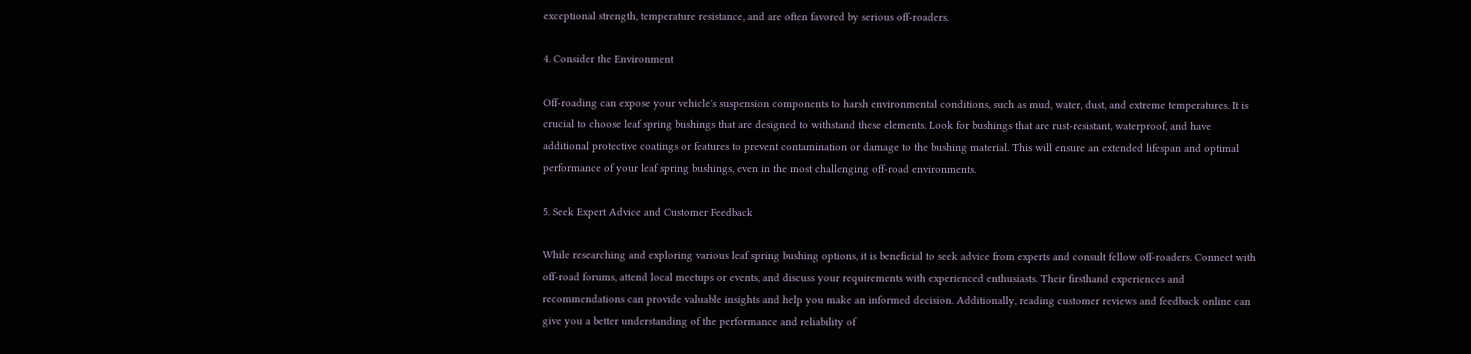exceptional strength, temperature resistance, and are often favored by serious off-roaders.

4. Consider the Environment

Off-roading can expose your vehicle's suspension components to harsh environmental conditions, such as mud, water, dust, and extreme temperatures. It is crucial to choose leaf spring bushings that are designed to withstand these elements. Look for bushings that are rust-resistant, waterproof, and have additional protective coatings or features to prevent contamination or damage to the bushing material. This will ensure an extended lifespan and optimal performance of your leaf spring bushings, even in the most challenging off-road environments.

5. Seek Expert Advice and Customer Feedback

While researching and exploring various leaf spring bushing options, it is beneficial to seek advice from experts and consult fellow off-roaders. Connect with off-road forums, attend local meetups or events, and discuss your requirements with experienced enthusiasts. Their firsthand experiences and recommendations can provide valuable insights and help you make an informed decision. Additionally, reading customer reviews and feedback online can give you a better understanding of the performance and reliability of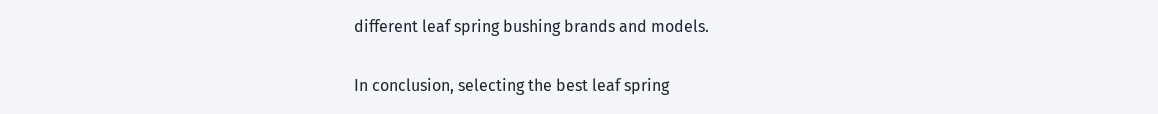different leaf spring bushing brands and models.

In conclusion, selecting the best leaf spring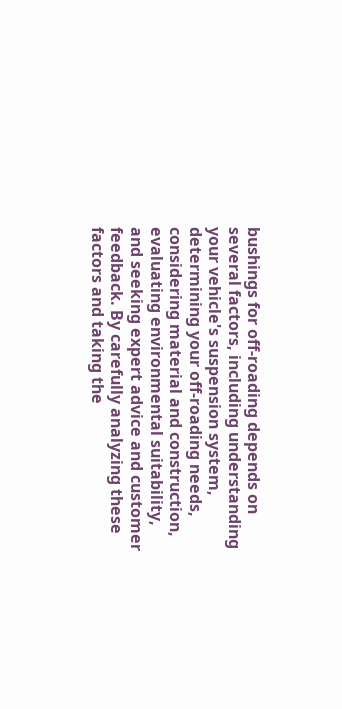bushings for off-roading depends on several factors, including understanding your vehicle's suspension system, determining your off-roading needs, considering material and construction, evaluating environmental suitability, and seeking expert advice and customer feedback. By carefully analyzing these factors and taking the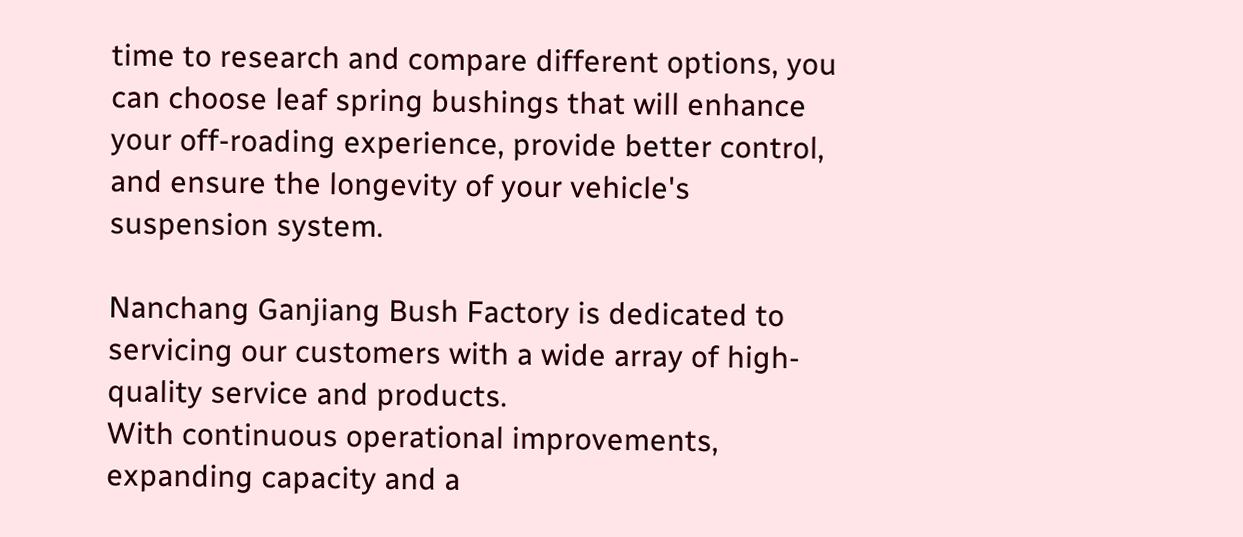time to research and compare different options, you can choose leaf spring bushings that will enhance your off-roading experience, provide better control, and ensure the longevity of your vehicle's suspension system.

Nanchang Ganjiang Bush Factory is dedicated to servicing our customers with a wide array of high-quality service and products.
With continuous operational improvements, expanding capacity and a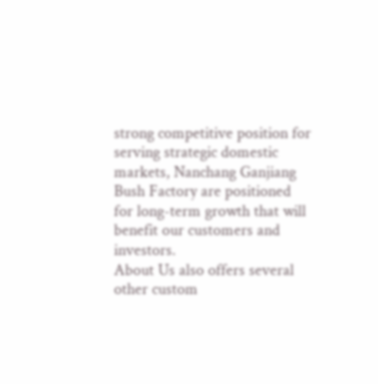strong competitive position for serving strategic domestic markets, Nanchang Ganjiang Bush Factory are positioned for long-term growth that will benefit our customers and investors.
About Us also offers several other custom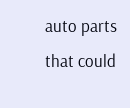auto parts that could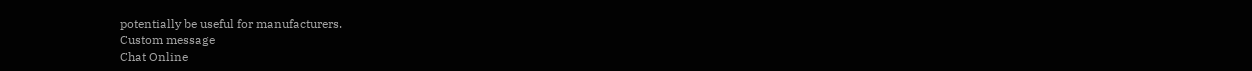potentially be useful for manufacturers.
Custom message
Chat Online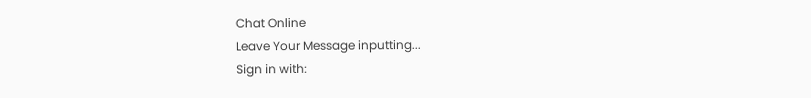Chat Online
Leave Your Message inputting...
Sign in with: